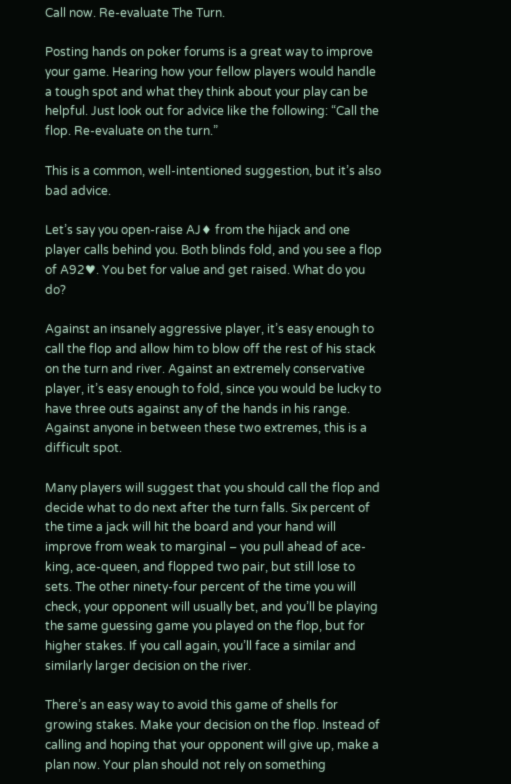Call now. Re-evaluate The Turn.

Posting hands on poker forums is a great way to improve your game. Hearing how your fellow players would handle a tough spot and what they think about your play can be helpful. Just look out for advice like the following: “Call the flop. Re-evaluate on the turn.”

This is a common, well-intentioned suggestion, but it’s also bad advice.

Let’s say you open-raise AJ♦ from the hijack and one player calls behind you. Both blinds fold, and you see a flop of A92♥. You bet for value and get raised. What do you do?

Against an insanely aggressive player, it’s easy enough to call the flop and allow him to blow off the rest of his stack on the turn and river. Against an extremely conservative player, it’s easy enough to fold, since you would be lucky to have three outs against any of the hands in his range. Against anyone in between these two extremes, this is a difficult spot.

Many players will suggest that you should call the flop and decide what to do next after the turn falls. Six percent of the time a jack will hit the board and your hand will improve from weak to marginal – you pull ahead of ace- king, ace-queen, and flopped two pair, but still lose to sets. The other ninety-four percent of the time you will check, your opponent will usually bet, and you’ll be playing the same guessing game you played on the flop, but for higher stakes. If you call again, you’ll face a similar and similarly larger decision on the river.

There’s an easy way to avoid this game of shells for growing stakes. Make your decision on the flop. Instead of calling and hoping that your opponent will give up, make a plan now. Your plan should not rely on something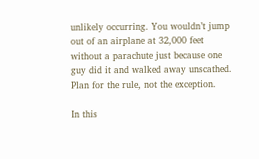unlikely occurring. You wouldn’t jump out of an airplane at 32,000 feet without a parachute just because one guy did it and walked away unscathed. Plan for the rule, not the exception.

In this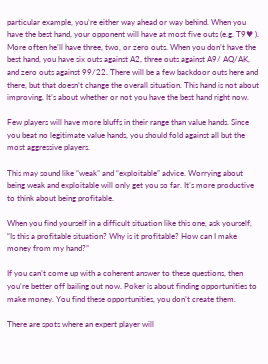particular example, you’re either way ahead or way behind. When you have the best hand, your opponent will have at most five outs (e.g. T9♥ ). More often he’ll have three, two, or zero outs. When you don’t have the best hand, you have six outs against A2, three outs against A9/ AQ/AK, and zero outs against 99/22. There will be a few backdoor outs here and there, but that doesn’t change the overall situation. This hand is not about improving. It’s about whether or not you have the best hand right now.

Few players will have more bluffs in their range than value hands. Since you beat no legitimate value hands, you should fold against all but the most aggressive players.

This may sound like “weak” and “exploitable” advice. Worrying about being weak and exploitable will only get you so far. It’s more productive to think about being profitable.

When you find yourself in a difficult situation like this one, ask yourself, “Is this a profitable situation? Why is it profitable? How can I make money from my hand?”

If you can’t come up with a coherent answer to these questions, then you’re better off bailing out now. Poker is about finding opportunities to make money. You find these opportunities, you don’t create them.

There are spots where an expert player will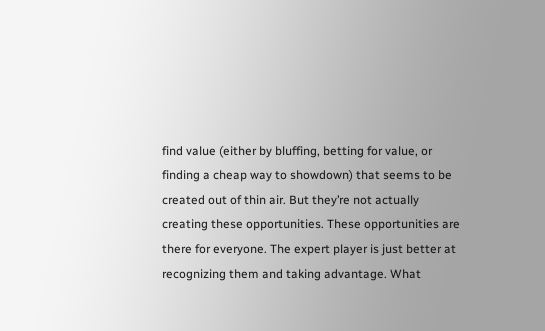find value (either by bluffing, betting for value, or finding a cheap way to showdown) that seems to be created out of thin air. But they’re not actually creating these opportunities. These opportunities are there for everyone. The expert player is just better at recognizing them and taking advantage. What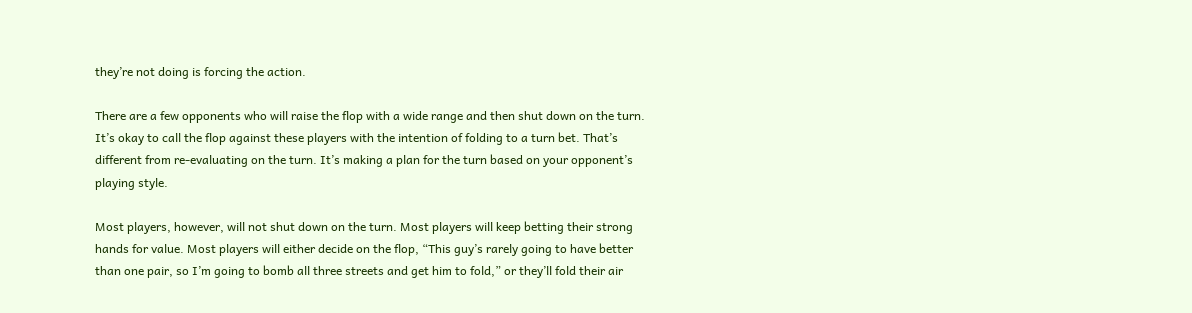they’re not doing is forcing the action.

There are a few opponents who will raise the flop with a wide range and then shut down on the turn. It’s okay to call the flop against these players with the intention of folding to a turn bet. That’s different from re-evaluating on the turn. It’s making a plan for the turn based on your opponent’s playing style.

Most players, however, will not shut down on the turn. Most players will keep betting their strong hands for value. Most players will either decide on the flop, “This guy’s rarely going to have better than one pair, so I’m going to bomb all three streets and get him to fold,” or they’ll fold their air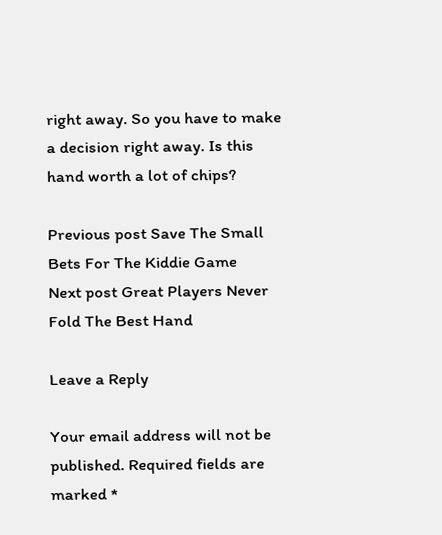right away. So you have to make a decision right away. Is this hand worth a lot of chips?

Previous post Save The Small Bets For The Kiddie Game
Next post Great Players Never Fold The Best Hand

Leave a Reply

Your email address will not be published. Required fields are marked *